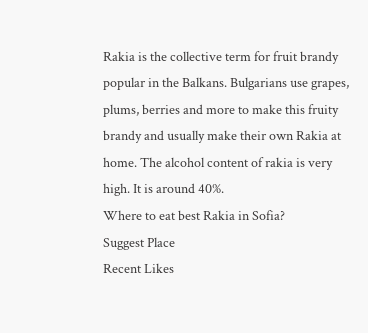Rakia is the collective term for fruit brandy popular in the Balkans. Bulgarians use grapes, plums, berries and more to make this fruity brandy and usually make their own Rakia at home. The alcohol content of rakia is very high. It is around 40%.
Where to eat best Rakia in Sofia?
Suggest Place
Recent Likes